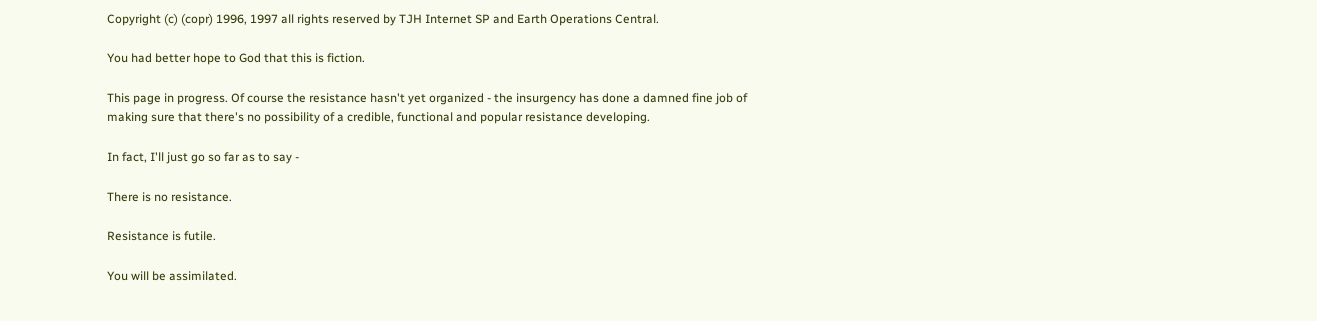Copyright (c) (copr) 1996, 1997 all rights reserved by TJH Internet SP and Earth Operations Central.

You had better hope to God that this is fiction.

This page in progress. Of course the resistance hasn't yet organized - the insurgency has done a damned fine job of making sure that there's no possibility of a credible, functional and popular resistance developing.

In fact, I'll just go so far as to say -

There is no resistance.

Resistance is futile.

You will be assimilated.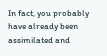In fact, you probably have already been assimilated and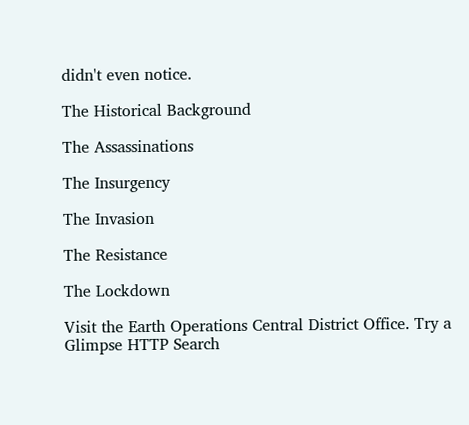didn't even notice.

The Historical Background

The Assassinations

The Insurgency

The Invasion

The Resistance

The Lockdown

Visit the Earth Operations Central District Office. Try a Glimpse HTTP Search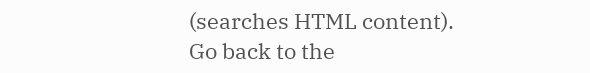(searches HTML content).
Go back to the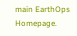main EarthOps Homepage.